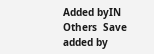Added byIN Others  Save
added by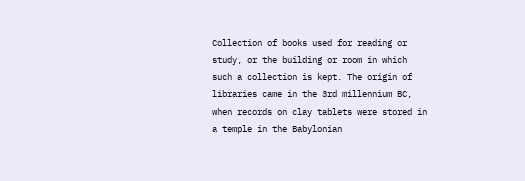Collection of books used for reading or study, or the building or room in which such a collection is kept. The origin of libraries came in the 3rd millennium BC, when records on clay tablets were stored in a temple in the Babylonian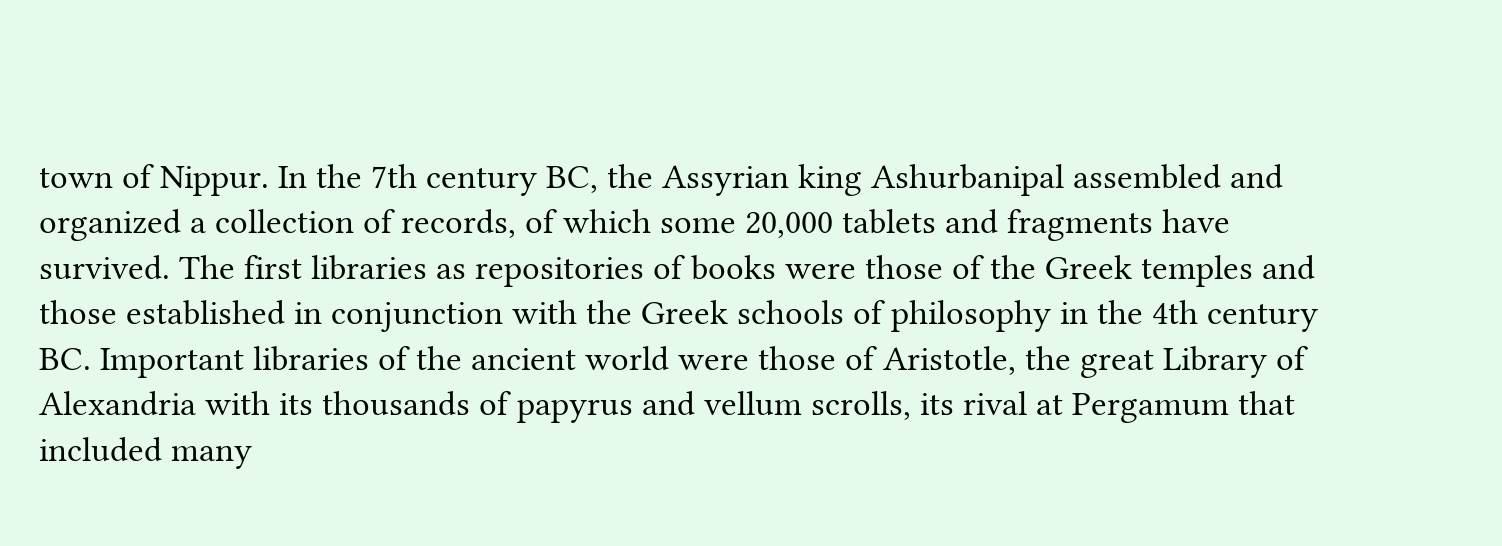town of Nippur. In the 7th century BC, the Assyrian king Ashurbanipal assembled and organized a collection of records, of which some 20,000 tablets and fragments have survived. The first libraries as repositories of books were those of the Greek temples and those established in conjunction with the Greek schools of philosophy in the 4th century BC. Important libraries of the ancient world were those of Aristotle, the great Library of Alexandria with its thousands of papyrus and vellum scrolls, its rival at Pergamum that included many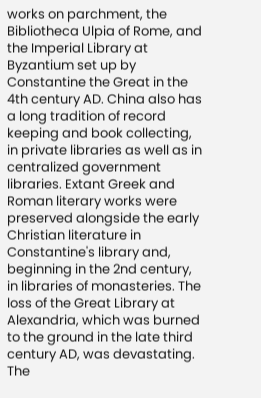works on parchment, the Bibliotheca Ulpia of Rome, and the Imperial Library at Byzantium set up by Constantine the Great in the 4th century AD. China also has a long tradition of record keeping and book collecting, in private libraries as well as in centralized government libraries. Extant Greek and Roman literary works were preserved alongside the early Christian literature in Constantine's library and, beginning in the 2nd century, in libraries of monasteries. The loss of the Great Library at Alexandria, which was burned to the ground in the late third century AD, was devastating. The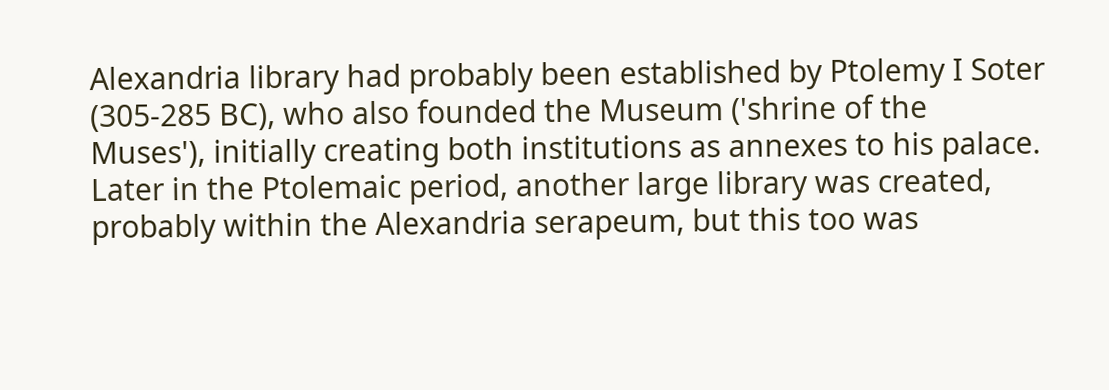Alexandria library had probably been established by Ptolemy I Soter (305-285 BC), who also founded the Museum ('shrine of the Muses'), initially creating both institutions as annexes to his palace. Later in the Ptolemaic period, another large library was created, probably within the Alexandria serapeum, but this too was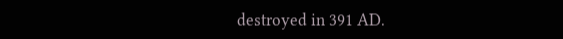destroyed in 391 AD.